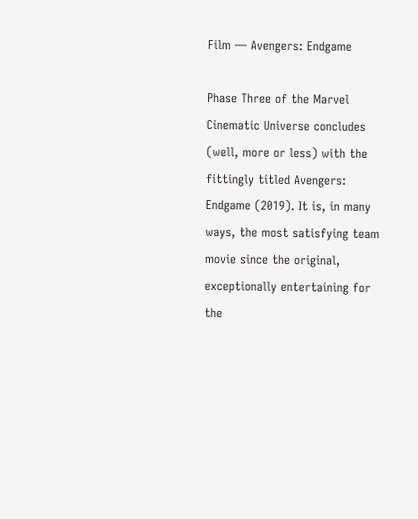Film — Avengers: Endgame

Phase Three of the Marvel Cinematic Universe concludes (well, more or less) with the fittingly titled Avengers: Endgame (2019). It is, in many ways, the most satisfying team movie since the original, exceptionally entertaining for the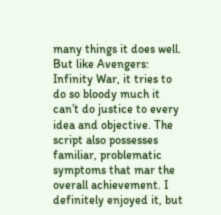many things it does well. But like Avengers: Infinity War, it tries to do so bloody much it can’t do justice to every idea and objective. The script also possesses  familiar, problematic symptoms that mar the overall achievement. I definitely enjoyed it, but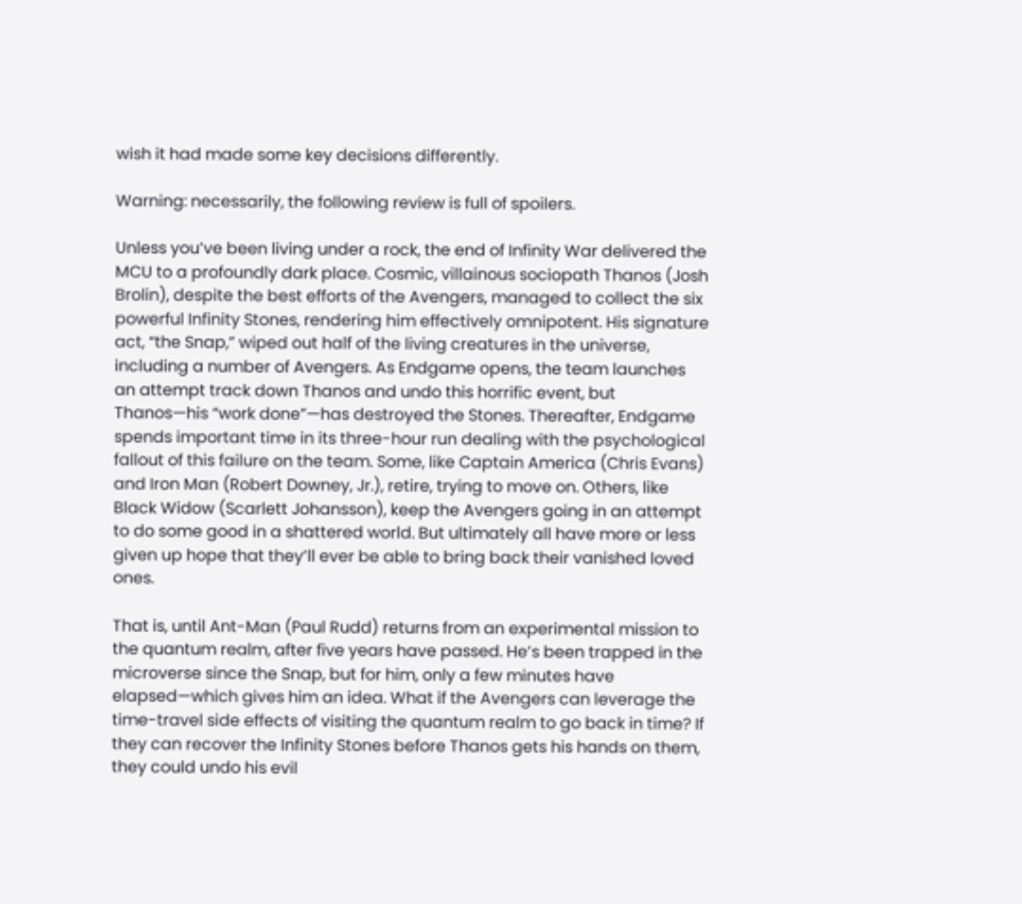wish it had made some key decisions differently.

Warning: necessarily, the following review is full of spoilers.

Unless you’ve been living under a rock, the end of Infinity War delivered the MCU to a profoundly dark place. Cosmic, villainous sociopath Thanos (Josh Brolin), despite the best efforts of the Avengers, managed to collect the six powerful Infinity Stones, rendering him effectively omnipotent. His signature act, “the Snap,” wiped out half of the living creatures in the universe, including a number of Avengers. As Endgame opens, the team launches an attempt track down Thanos and undo this horrific event, but Thanos—his “work done”—has destroyed the Stones. Thereafter, Endgame spends important time in its three-hour run dealing with the psychological fallout of this failure on the team. Some, like Captain America (Chris Evans) and Iron Man (Robert Downey, Jr.), retire, trying to move on. Others, like Black Widow (Scarlett Johansson), keep the Avengers going in an attempt to do some good in a shattered world. But ultimately all have more or less given up hope that they’ll ever be able to bring back their vanished loved ones.

That is, until Ant-Man (Paul Rudd) returns from an experimental mission to the quantum realm, after five years have passed. He’s been trapped in the microverse since the Snap, but for him, only a few minutes have elapsed—which gives him an idea. What if the Avengers can leverage the time-travel side effects of visiting the quantum realm to go back in time? If they can recover the Infinity Stones before Thanos gets his hands on them, they could undo his evil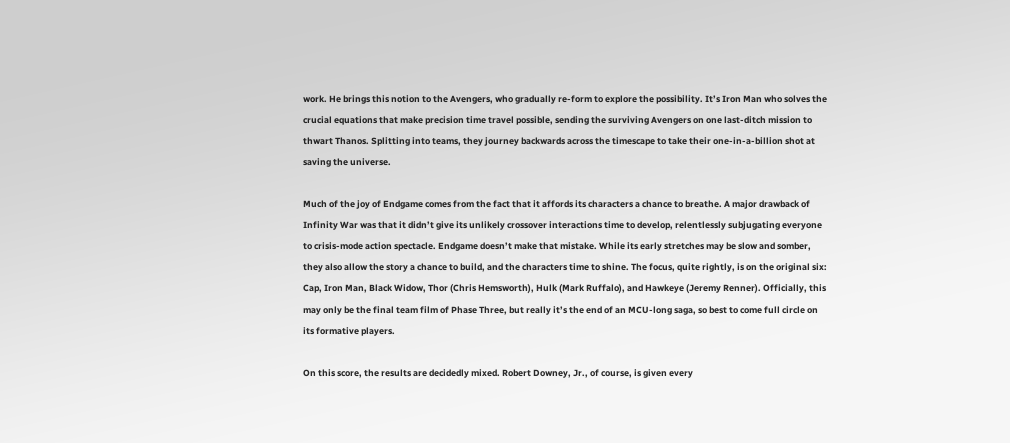work. He brings this notion to the Avengers, who gradually re-form to explore the possibility. It’s Iron Man who solves the crucial equations that make precision time travel possible, sending the surviving Avengers on one last-ditch mission to thwart Thanos. Splitting into teams, they journey backwards across the timescape to take their one-in-a-billion shot at saving the universe.

Much of the joy of Endgame comes from the fact that it affords its characters a chance to breathe. A major drawback of Infinity War was that it didn’t give its unlikely crossover interactions time to develop, relentlessly subjugating everyone to crisis-mode action spectacle. Endgame doesn’t make that mistake. While its early stretches may be slow and somber, they also allow the story a chance to build, and the characters time to shine. The focus, quite rightly, is on the original six: Cap, Iron Man, Black Widow, Thor (Chris Hemsworth), Hulk (Mark Ruffalo), and Hawkeye (Jeremy Renner). Officially, this may only be the final team film of Phase Three, but really it’s the end of an MCU-long saga, so best to come full circle on its formative players.

On this score, the results are decidedly mixed. Robert Downey, Jr., of course, is given every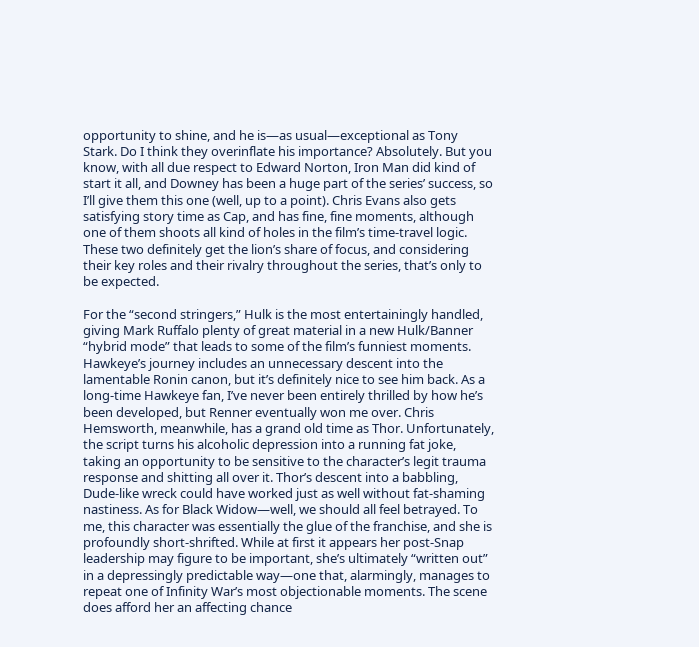opportunity to shine, and he is—as usual—exceptional as Tony Stark. Do I think they overinflate his importance? Absolutely. But you know, with all due respect to Edward Norton, Iron Man did kind of start it all, and Downey has been a huge part of the series’ success, so I’ll give them this one (well, up to a point). Chris Evans also gets satisfying story time as Cap, and has fine, fine moments, although one of them shoots all kind of holes in the film’s time-travel logic. These two definitely get the lion’s share of focus, and considering their key roles and their rivalry throughout the series, that’s only to be expected.

For the “second stringers,” Hulk is the most entertainingly handled, giving Mark Ruffalo plenty of great material in a new Hulk/Banner “hybrid mode” that leads to some of the film’s funniest moments. Hawkeye’s journey includes an unnecessary descent into the lamentable Ronin canon, but it’s definitely nice to see him back. As a long-time Hawkeye fan, I’ve never been entirely thrilled by how he’s been developed, but Renner eventually won me over. Chris Hemsworth, meanwhile, has a grand old time as Thor. Unfortunately, the script turns his alcoholic depression into a running fat joke, taking an opportunity to be sensitive to the character’s legit trauma response and shitting all over it. Thor’s descent into a babbling, Dude-like wreck could have worked just as well without fat-shaming nastiness. As for Black Widow—well, we should all feel betrayed. To me, this character was essentially the glue of the franchise, and she is profoundly short-shrifted. While at first it appears her post-Snap leadership may figure to be important, she’s ultimately “written out” in a depressingly predictable way—one that, alarmingly, manages to repeat one of Infinity War’s most objectionable moments. The scene does afford her an affecting chance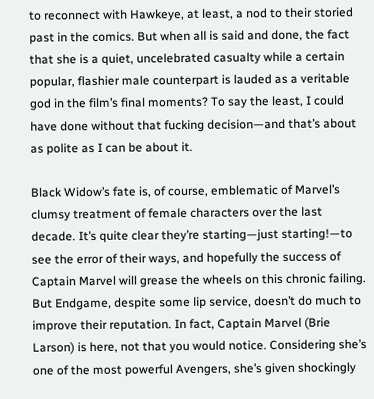to reconnect with Hawkeye, at least, a nod to their storied past in the comics. But when all is said and done, the fact that she is a quiet, uncelebrated casualty while a certain popular, flashier male counterpart is lauded as a veritable god in the film’s final moments? To say the least, I could have done without that fucking decision—and that’s about as polite as I can be about it.

Black Widow’s fate is, of course, emblematic of Marvel’s clumsy treatment of female characters over the last decade. It’s quite clear they’re starting—just starting!—to see the error of their ways, and hopefully the success of Captain Marvel will grease the wheels on this chronic failing. But Endgame, despite some lip service, doesn’t do much to improve their reputation. In fact, Captain Marvel (Brie Larson) is here, not that you would notice. Considering she’s one of the most powerful Avengers, she’s given shockingly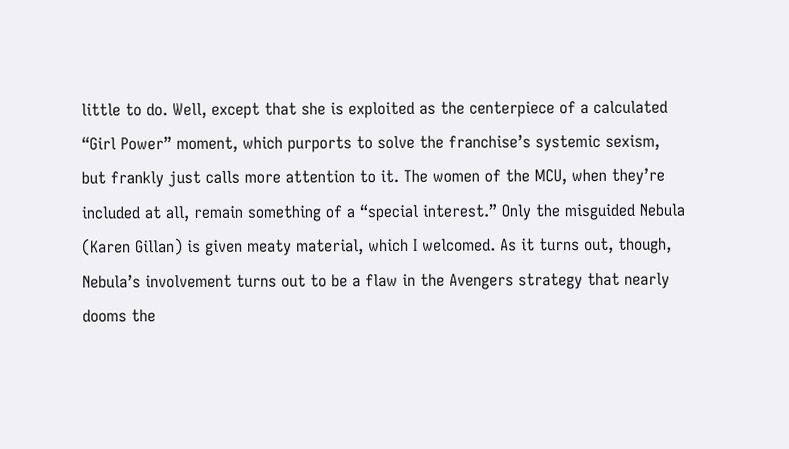little to do. Well, except that she is exploited as the centerpiece of a calculated “Girl Power” moment, which purports to solve the franchise’s systemic sexism, but frankly just calls more attention to it. The women of the MCU, when they’re included at all, remain something of a “special interest.” Only the misguided Nebula (Karen Gillan) is given meaty material, which I welcomed. As it turns out, though, Nebula’s involvement turns out to be a flaw in the Avengers strategy that nearly dooms the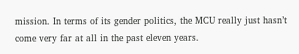mission. In terms of its gender politics, the MCU really just hasn’t come very far at all in the past eleven years.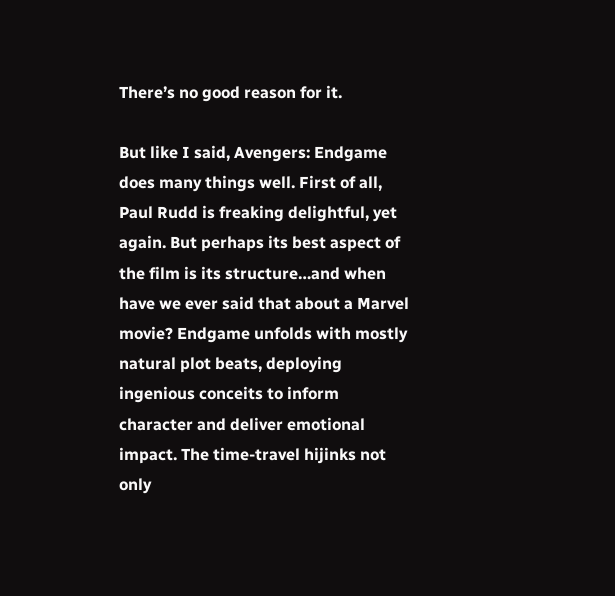There’s no good reason for it.

But like I said, Avengers: Endgame does many things well. First of all, Paul Rudd is freaking delightful, yet again. But perhaps its best aspect of the film is its structure…and when have we ever said that about a Marvel movie? Endgame unfolds with mostly natural plot beats, deploying ingenious conceits to inform character and deliver emotional impact. The time-travel hijinks not only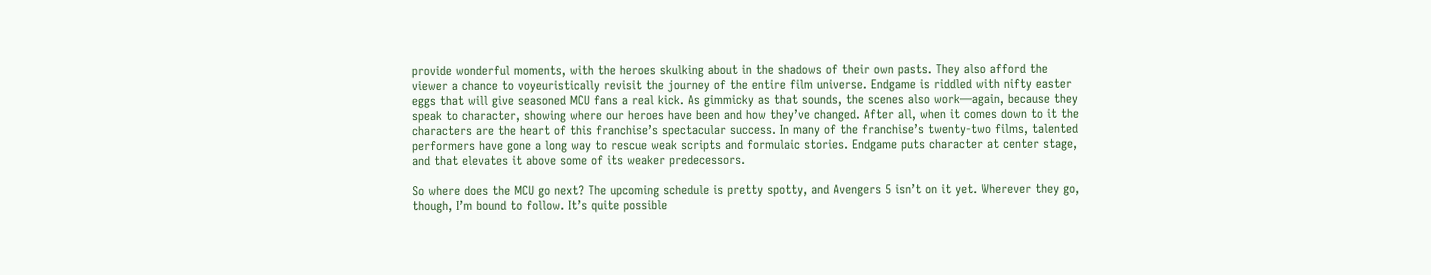provide wonderful moments, with the heroes skulking about in the shadows of their own pasts. They also afford the viewer a chance to voyeuristically revisit the journey of the entire film universe. Endgame is riddled with nifty easter eggs that will give seasoned MCU fans a real kick. As gimmicky as that sounds, the scenes also work—again, because they speak to character, showing where our heroes have been and how they’ve changed. After all, when it comes down to it the characters are the heart of this franchise’s spectacular success. In many of the franchise’s twenty-two films, talented performers have gone a long way to rescue weak scripts and formulaic stories. Endgame puts character at center stage, and that elevates it above some of its weaker predecessors.

So where does the MCU go next? The upcoming schedule is pretty spotty, and Avengers 5 isn’t on it yet. Wherever they go, though, I’m bound to follow. It’s quite possible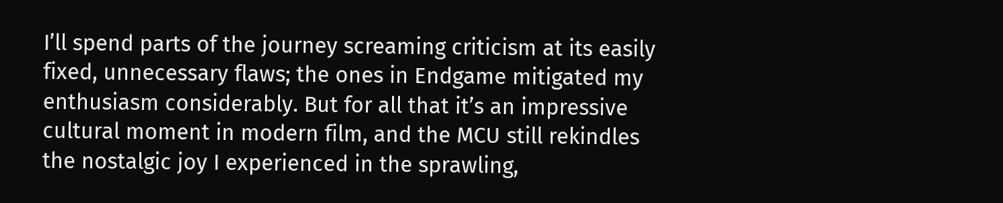I’ll spend parts of the journey screaming criticism at its easily fixed, unnecessary flaws; the ones in Endgame mitigated my enthusiasm considerably. But for all that it’s an impressive cultural moment in modern film, and the MCU still rekindles the nostalgic joy I experienced in the sprawling,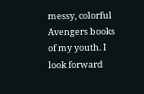messy, colorful Avengers books of my youth. I look forward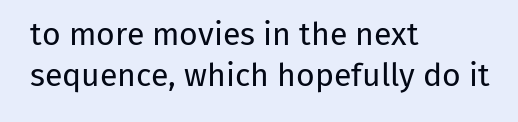to more movies in the next sequence, which hopefully do it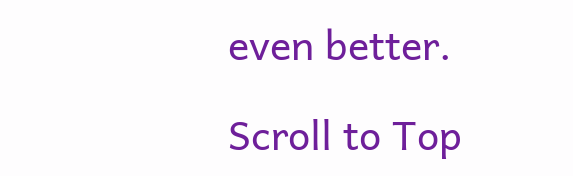even better.

Scroll to Top